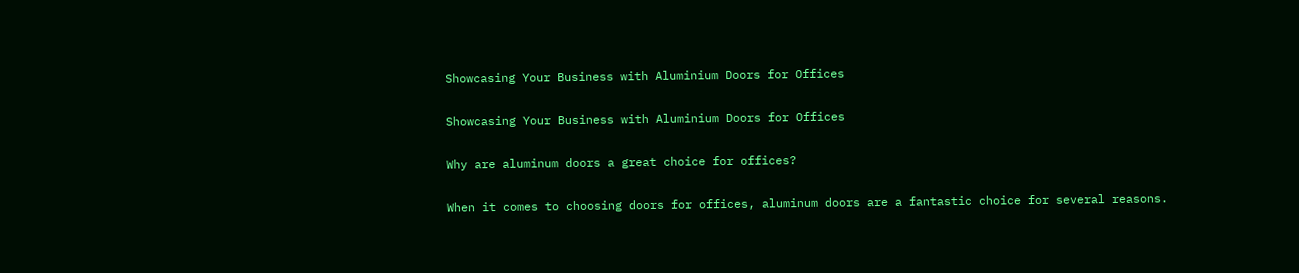Showcasing Your Business with Aluminium Doors for Offices

Showcasing Your Business with Aluminium Doors for Offices

Why are aluminum doors a great choice for offices?

When it comes to choosing doors for offices, aluminum doors are a fantastic choice for several reasons.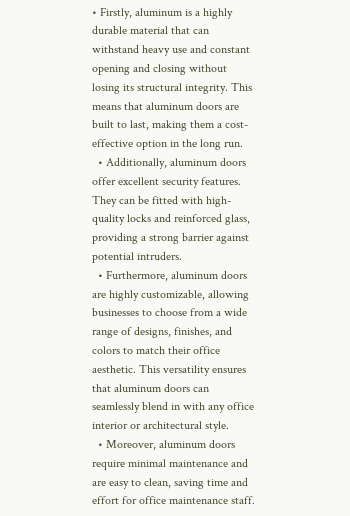• Firstly, aluminum is a highly durable material that can withstand heavy use and constant opening and closing without losing its structural integrity. This means that aluminum doors are built to last, making them a cost-effective option in the long run.
  • Additionally, aluminum doors offer excellent security features. They can be fitted with high-quality locks and reinforced glass, providing a strong barrier against potential intruders.
  • Furthermore, aluminum doors are highly customizable, allowing businesses to choose from a wide range of designs, finishes, and colors to match their office aesthetic. This versatility ensures that aluminum doors can seamlessly blend in with any office interior or architectural style.
  • Moreover, aluminum doors require minimal maintenance and are easy to clean, saving time and effort for office maintenance staff.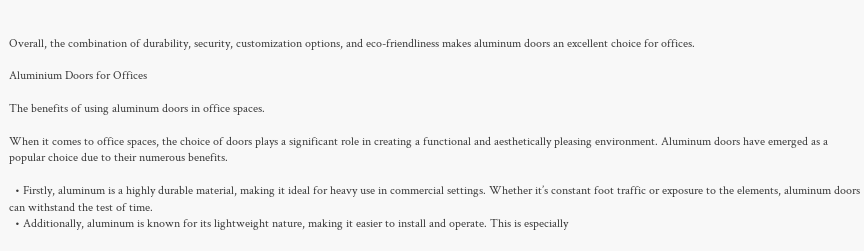Overall, the combination of durability, security, customization options, and eco-friendliness makes aluminum doors an excellent choice for offices.

Aluminium Doors for Offices

The benefits of using aluminum doors in office spaces.

When it comes to office spaces, the choice of doors plays a significant role in creating a functional and aesthetically pleasing environment. Aluminum doors have emerged as a popular choice due to their numerous benefits.

  • Firstly, aluminum is a highly durable material, making it ideal for heavy use in commercial settings. Whether it’s constant foot traffic or exposure to the elements, aluminum doors can withstand the test of time.
  • Additionally, aluminum is known for its lightweight nature, making it easier to install and operate. This is especially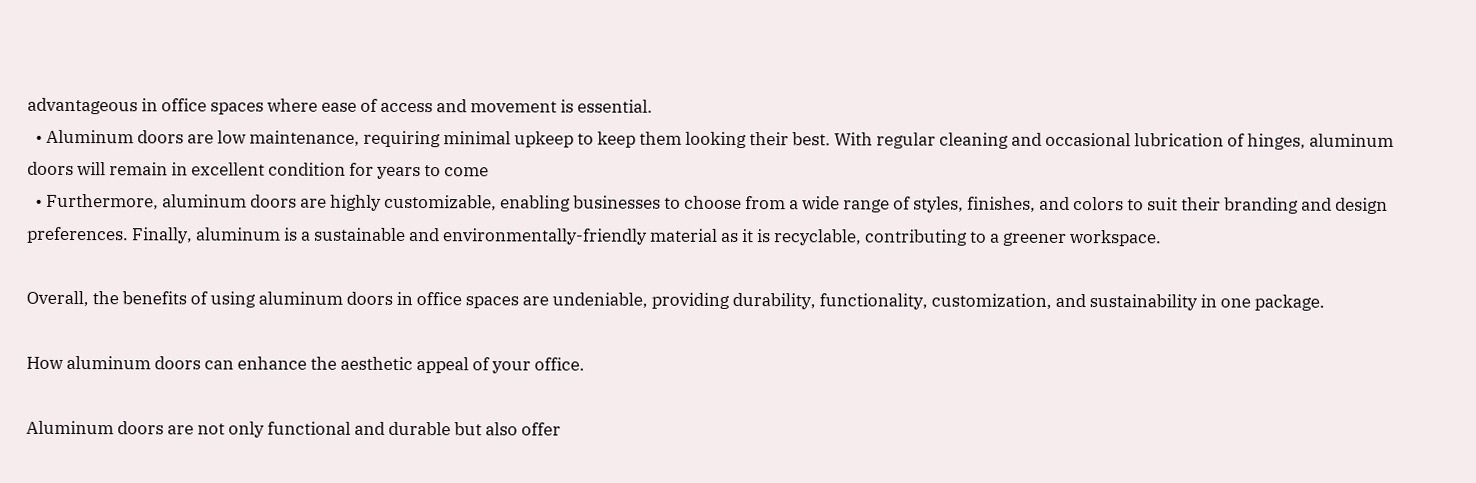advantageous in office spaces where ease of access and movement is essential.
  • Aluminum doors are low maintenance, requiring minimal upkeep to keep them looking their best. With regular cleaning and occasional lubrication of hinges, aluminum doors will remain in excellent condition for years to come
  • Furthermore, aluminum doors are highly customizable, enabling businesses to choose from a wide range of styles, finishes, and colors to suit their branding and design preferences. Finally, aluminum is a sustainable and environmentally-friendly material as it is recyclable, contributing to a greener workspace.

Overall, the benefits of using aluminum doors in office spaces are undeniable, providing durability, functionality, customization, and sustainability in one package.

How aluminum doors can enhance the aesthetic appeal of your office.

Aluminum doors are not only functional and durable but also offer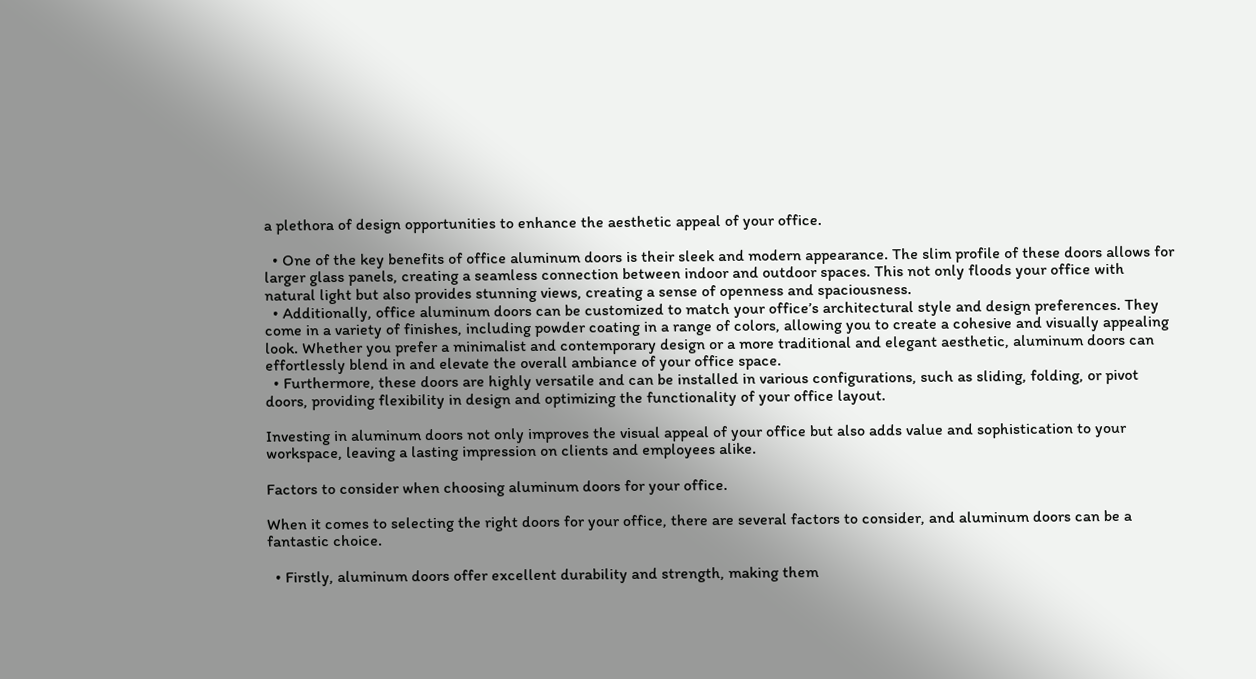a plethora of design opportunities to enhance the aesthetic appeal of your office.

  • One of the key benefits of office aluminum doors is their sleek and modern appearance. The slim profile of these doors allows for larger glass panels, creating a seamless connection between indoor and outdoor spaces. This not only floods your office with natural light but also provides stunning views, creating a sense of openness and spaciousness.
  • Additionally, office aluminum doors can be customized to match your office’s architectural style and design preferences. They come in a variety of finishes, including powder coating in a range of colors, allowing you to create a cohesive and visually appealing look. Whether you prefer a minimalist and contemporary design or a more traditional and elegant aesthetic, aluminum doors can effortlessly blend in and elevate the overall ambiance of your office space.
  • Furthermore, these doors are highly versatile and can be installed in various configurations, such as sliding, folding, or pivot doors, providing flexibility in design and optimizing the functionality of your office layout.

Investing in aluminum doors not only improves the visual appeal of your office but also adds value and sophistication to your workspace, leaving a lasting impression on clients and employees alike.

Factors to consider when choosing aluminum doors for your office.

When it comes to selecting the right doors for your office, there are several factors to consider, and aluminum doors can be a fantastic choice.

  • Firstly, aluminum doors offer excellent durability and strength, making them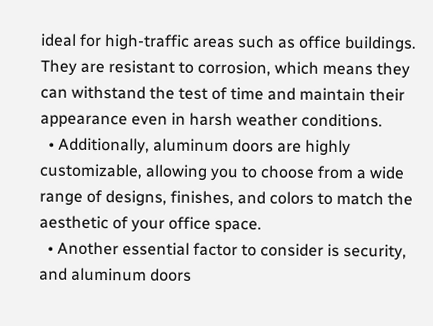ideal for high-traffic areas such as office buildings. They are resistant to corrosion, which means they can withstand the test of time and maintain their appearance even in harsh weather conditions.
  • Additionally, aluminum doors are highly customizable, allowing you to choose from a wide range of designs, finishes, and colors to match the aesthetic of your office space.
  • Another essential factor to consider is security, and aluminum doors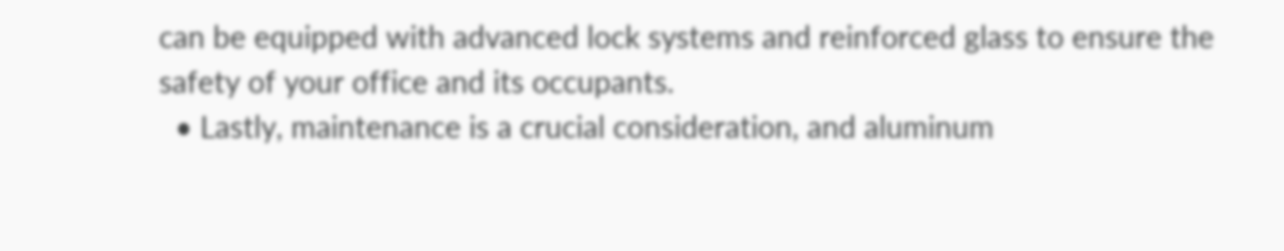can be equipped with advanced lock systems and reinforced glass to ensure the safety of your office and its occupants.
  • Lastly, maintenance is a crucial consideration, and aluminum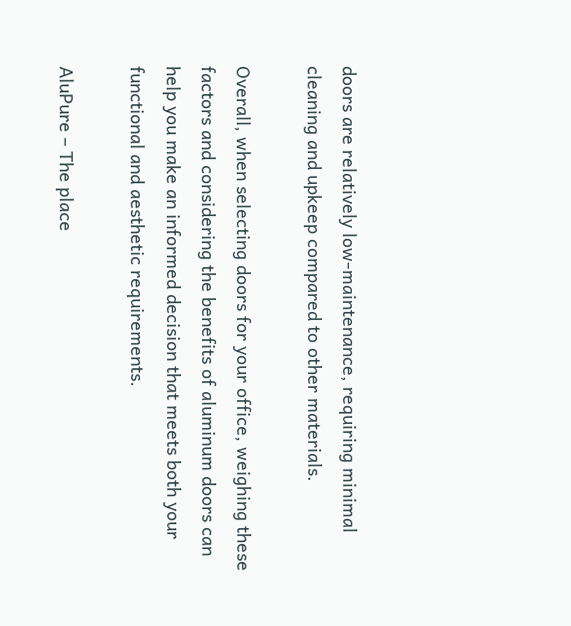doors are relatively low-maintenance, requiring minimal cleaning and upkeep compared to other materials.

Overall, when selecting doors for your office, weighing these factors and considering the benefits of aluminum doors can help you make an informed decision that meets both your functional and aesthetic requirements.

AluPure – The place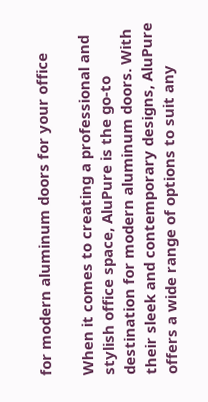for modern aluminum doors for your office

When it comes to creating a professional and stylish office space, AluPure is the go-to destination for modern aluminum doors. With their sleek and contemporary designs, AluPure offers a wide range of options to suit any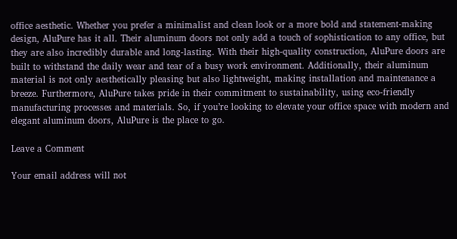office aesthetic. Whether you prefer a minimalist and clean look or a more bold and statement-making design, AluPure has it all. Their aluminum doors not only add a touch of sophistication to any office, but they are also incredibly durable and long-lasting. With their high-quality construction, AluPure doors are built to withstand the daily wear and tear of a busy work environment. Additionally, their aluminum material is not only aesthetically pleasing but also lightweight, making installation and maintenance a breeze. Furthermore, AluPure takes pride in their commitment to sustainability, using eco-friendly manufacturing processes and materials. So, if you’re looking to elevate your office space with modern and elegant aluminum doors, AluPure is the place to go.

Leave a Comment

Your email address will not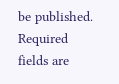be published. Required fields are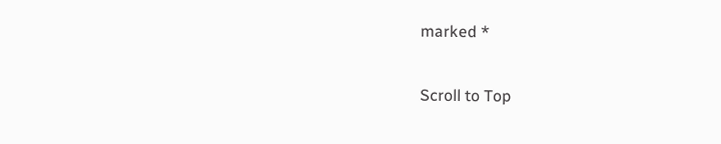marked *

Scroll to Top